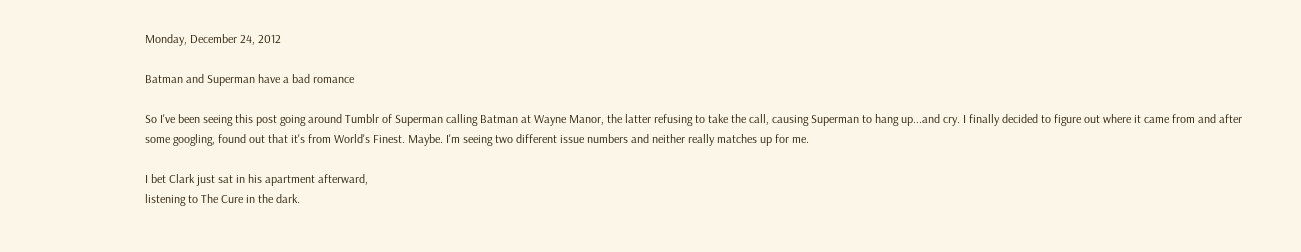Monday, December 24, 2012

Batman and Superman have a bad romance

So I've been seeing this post going around Tumblr of Superman calling Batman at Wayne Manor, the latter refusing to take the call, causing Superman to hang up...and cry. I finally decided to figure out where it came from and after some googling, found out that it's from World's Finest. Maybe. I'm seeing two different issue numbers and neither really matches up for me.

I bet Clark just sat in his apartment afterward,
listening to The Cure in the dark.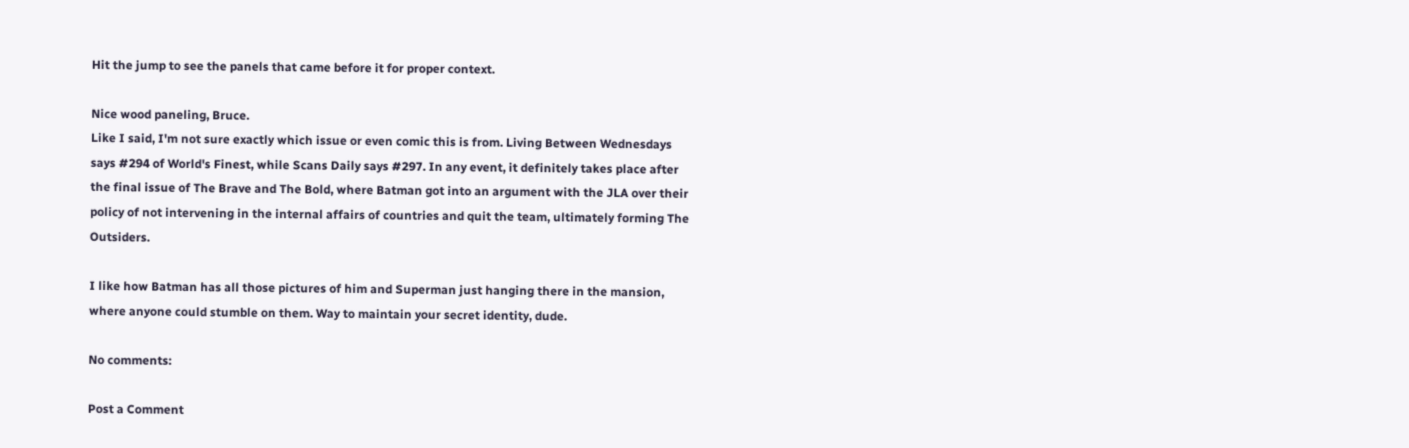Hit the jump to see the panels that came before it for proper context.

Nice wood paneling, Bruce.
Like I said, I'm not sure exactly which issue or even comic this is from. Living Between Wednesdays says #294 of World's Finest, while Scans Daily says #297. In any event, it definitely takes place after the final issue of The Brave and The Bold, where Batman got into an argument with the JLA over their policy of not intervening in the internal affairs of countries and quit the team, ultimately forming The Outsiders.

I like how Batman has all those pictures of him and Superman just hanging there in the mansion, where anyone could stumble on them. Way to maintain your secret identity, dude.

No comments:

Post a Comment